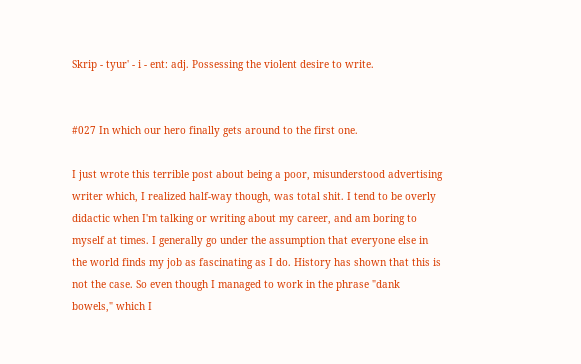Skrip - tyur' - i - ent: adj. Possessing the violent desire to write.


#027 In which our hero finally gets around to the first one.

I just wrote this terrible post about being a poor, misunderstood advertising writer which, I realized half-way though, was total shit. I tend to be overly didactic when I'm talking or writing about my career, and am boring to myself at times. I generally go under the assumption that everyone else in the world finds my job as fascinating as I do. History has shown that this is not the case. So even though I managed to work in the phrase "dank bowels," which I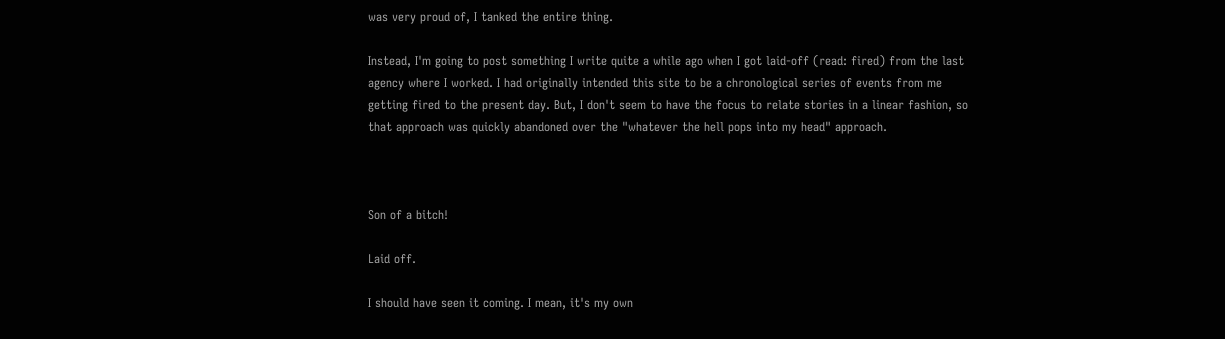was very proud of, I tanked the entire thing.

Instead, I'm going to post something I write quite a while ago when I got laid-off (read: fired) from the last agency where I worked. I had originally intended this site to be a chronological series of events from me getting fired to the present day. But, I don't seem to have the focus to relate stories in a linear fashion, so that approach was quickly abandoned over the "whatever the hell pops into my head" approach.



Son of a bitch!

Laid off.

I should have seen it coming. I mean, it's my own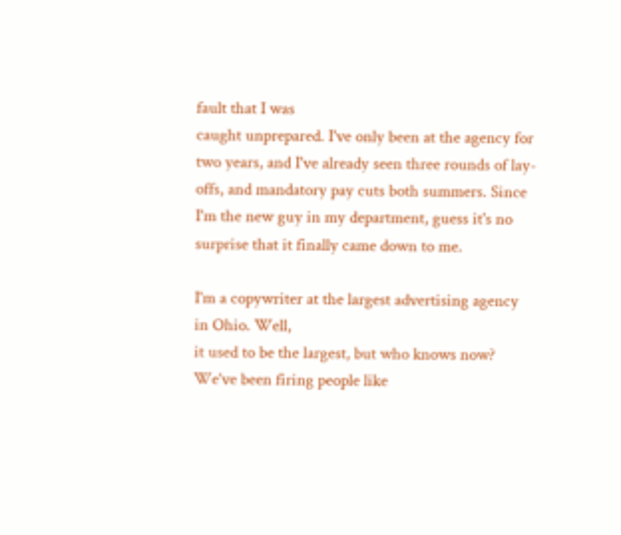fault that I was
caught unprepared. I've only been at the agency for two years, and I've already seen three rounds of lay-offs, and mandatory pay cuts both summers. Since I'm the new guy in my department, guess it's no surprise that it finally came down to me.

I'm a copywriter at the largest advertising agency in Ohio. Well,
it used to be the largest, but who knows now? We've been firing people like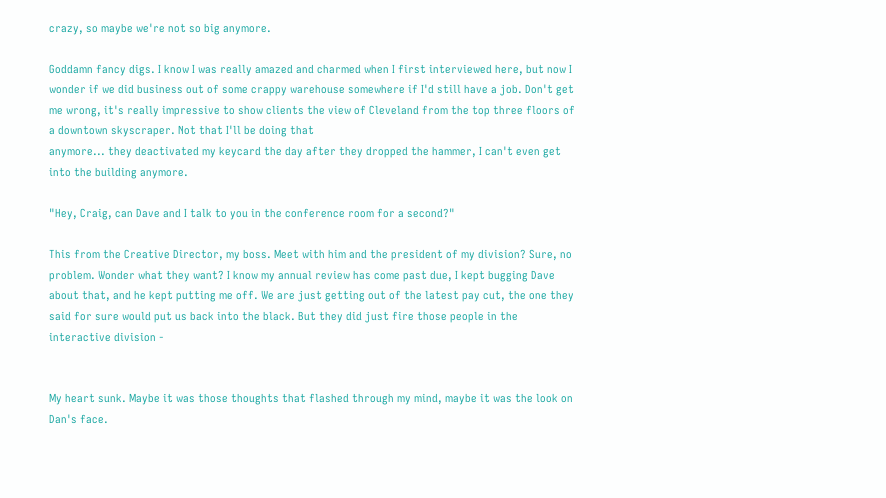crazy, so maybe we're not so big anymore.

Goddamn fancy digs. I know I was really amazed and charmed when I first interviewed here, but now I wonder if we did business out of some crappy warehouse somewhere if I'd still have a job. Don't get me wrong, it's really impressive to show clients the view of Cleveland from the top three floors of a downtown skyscraper. Not that I'll be doing that
anymore... they deactivated my keycard the day after they dropped the hammer, I can't even get into the building anymore.

"Hey, Craig, can Dave and I talk to you in the conference room for a second?"

This from the Creative Director, my boss. Meet with him and the president of my division? Sure, no problem. Wonder what they want? I know my annual review has come past due, I kept bugging Dave about that, and he kept putting me off. We are just getting out of the latest pay cut, the one they said for sure would put us back into the black. But they did just fire those people in the interactive division -


My heart sunk. Maybe it was those thoughts that flashed through my mind, maybe it was the look on Dan's face.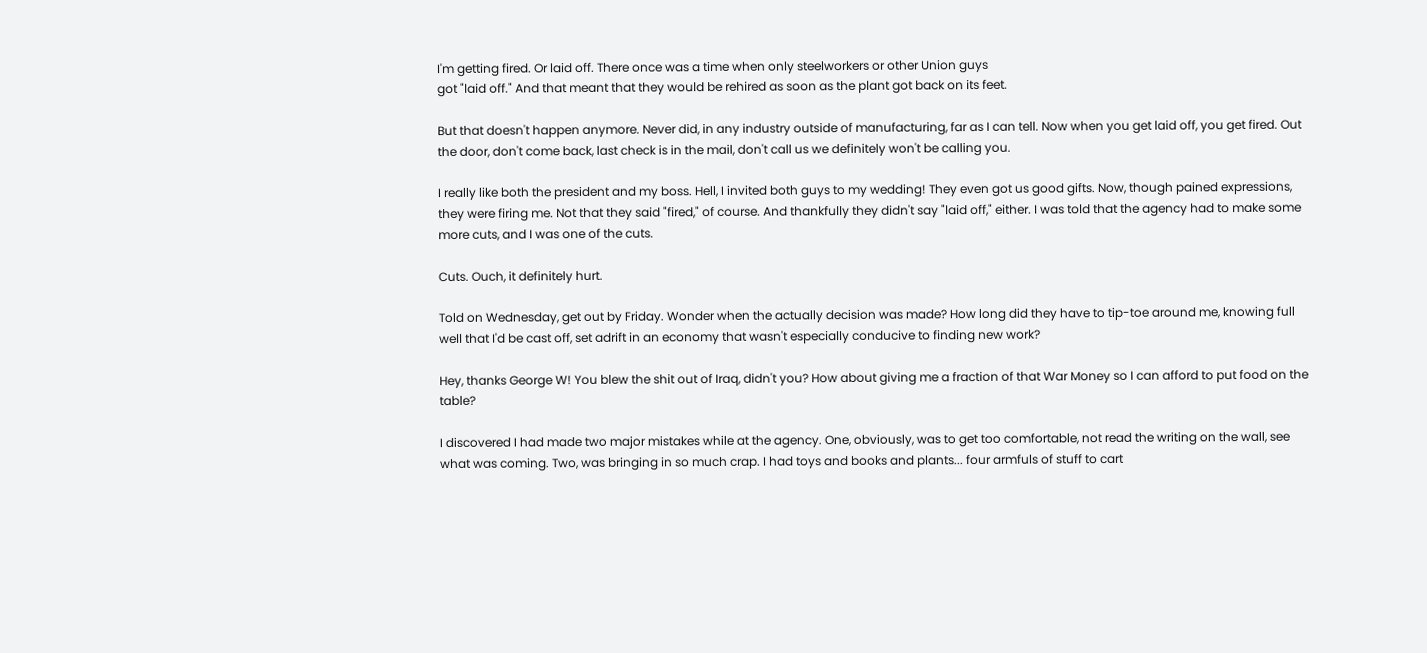I'm getting fired. Or laid off. There once was a time when only steelworkers or other Union guys
got "laid off." And that meant that they would be rehired as soon as the plant got back on its feet.

But that doesn't happen anymore. Never did, in any industry outside of manufacturing, far as I can tell. Now when you get laid off, you get fired. Out the door, don't come back, last check is in the mail, don't call us we definitely won't be calling you.

I really like both the president and my boss. Hell, I invited both guys to my wedding! They even got us good gifts. Now, though pained expressions, they were firing me. Not that they said "fired," of course. And thankfully they didn't say "laid off," either. I was told that the agency had to make some more cuts, and I was one of the cuts.

Cuts. Ouch, it definitely hurt.

Told on Wednesday, get out by Friday. Wonder when the actually decision was made? How long did they have to tip-toe around me, knowing full well that I'd be cast off, set adrift in an economy that wasn't especially conducive to finding new work?

Hey, thanks George W! You blew the shit out of Iraq, didn't you? How about giving me a fraction of that War Money so I can afford to put food on the table?

I discovered I had made two major mistakes while at the agency. One, obviously, was to get too comfortable, not read the writing on the wall, see what was coming. Two, was bringing in so much crap. I had toys and books and plants... four armfuls of stuff to cart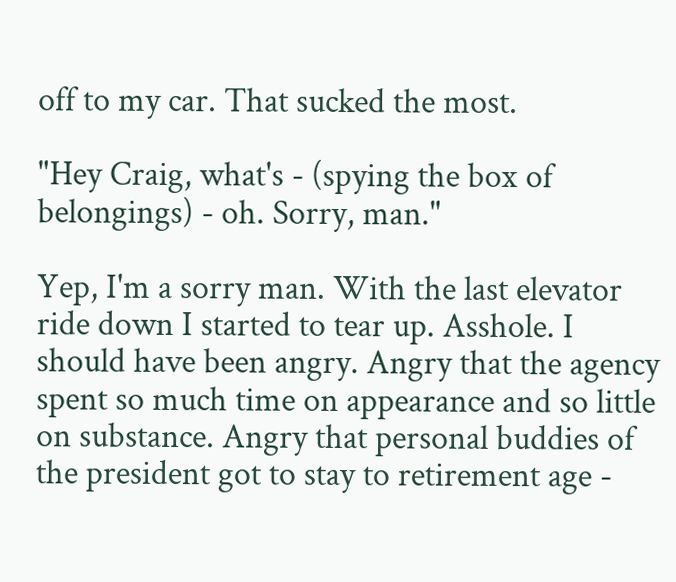off to my car. That sucked the most.

"Hey Craig, what's - (spying the box of belongings) - oh. Sorry, man."

Yep, I'm a sorry man. With the last elevator ride down I started to tear up. Asshole. I should have been angry. Angry that the agency spent so much time on appearance and so little on substance. Angry that personal buddies of the president got to stay to retirement age -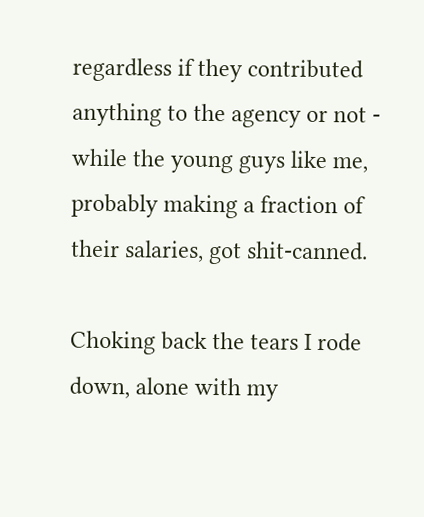regardless if they contributed anything to the agency or not - while the young guys like me, probably making a fraction of their salaries, got shit-canned.

Choking back the tears I rode down, alone with my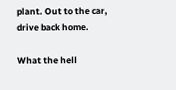plant. Out to the car, drive back home.

What the hell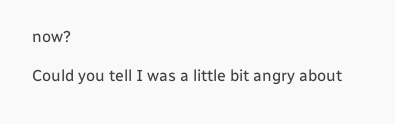now?

Could you tell I was a little bit angry about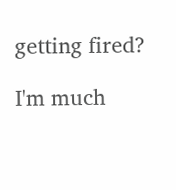getting fired?

I'm much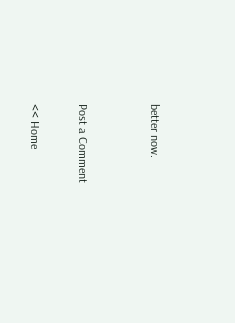better now.


Post a Comment

<< Home